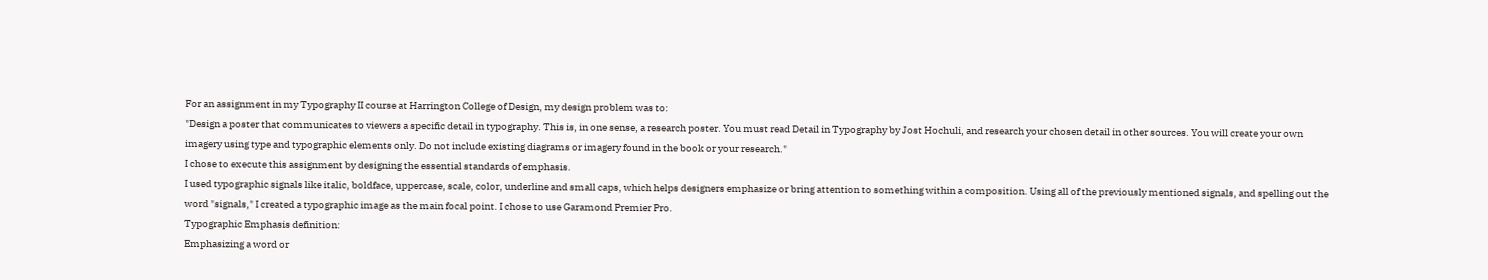For an assignment in my Typography II course at Harrington College of Design, my design problem was to:
"Design a poster that communicates to viewers a specific detail in typography. This is, in one sense, a research poster. You must read Detail in Typography by Jost Hochuli, and research your chosen detail in other sources. You will create your own imagery using type and typographic elements only. Do not include existing diagrams or imagery found in the book or your research."
I chose to execute this assignment by designing the essential standards of emphasis.
I used typographic signals like italic, boldface, uppercase, scale, color, underline and small caps, which helps designers emphasize or bring attention to something within a composition. Using all of the previously mentioned signals, and spelling out the word "signals," I created a typographic image as the main focal point. I chose to use Garamond Premier Pro.
Typographic Emphasis definition:
Emphasizing a word or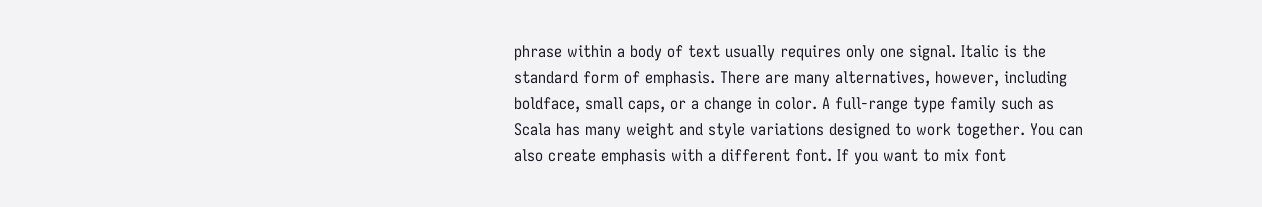phrase within a body of text usually requires only one signal. Italic is the standard form of emphasis. There are many alternatives, however, including boldface, small caps, or a change in color. A full-range type family such as Scala has many weight and style variations designed to work together. You can also create emphasis with a different font. If you want to mix font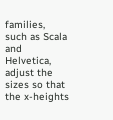families, such as Scala and Helvetica, adjust the sizes so that the x-heights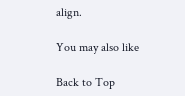align.

You may also like

Back to Top